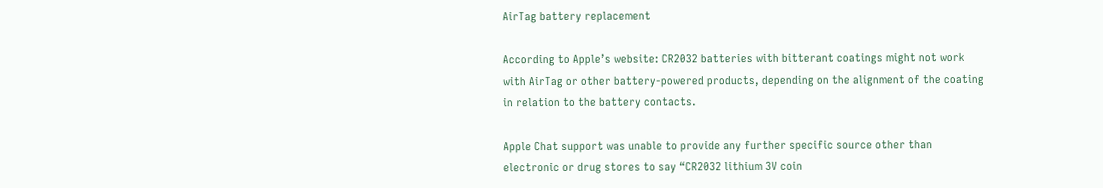AirTag battery replacement

According to Apple’s website: CR2032 batteries with bitterant coatings might not work with AirTag or other battery-powered products, depending on the alignment of the coating in relation to the battery contacts.

Apple Chat support was unable to provide any further specific source other than electronic or drug stores to say “CR2032 lithium 3V coin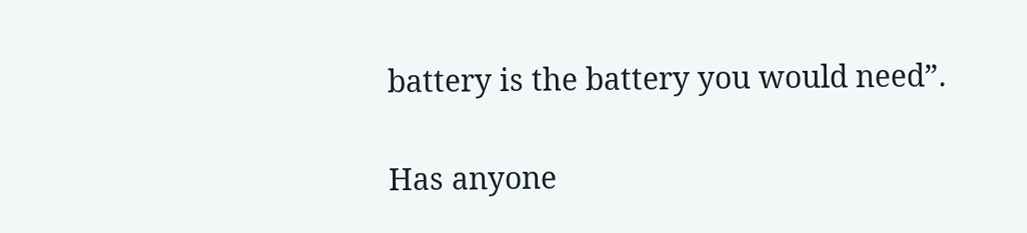battery is the battery you would need”.

Has anyone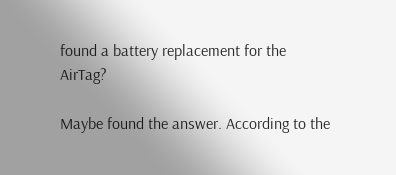found a battery replacement for the AirTag?

Maybe found the answer. According to the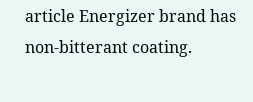article Energizer brand has non-bitterant coating.